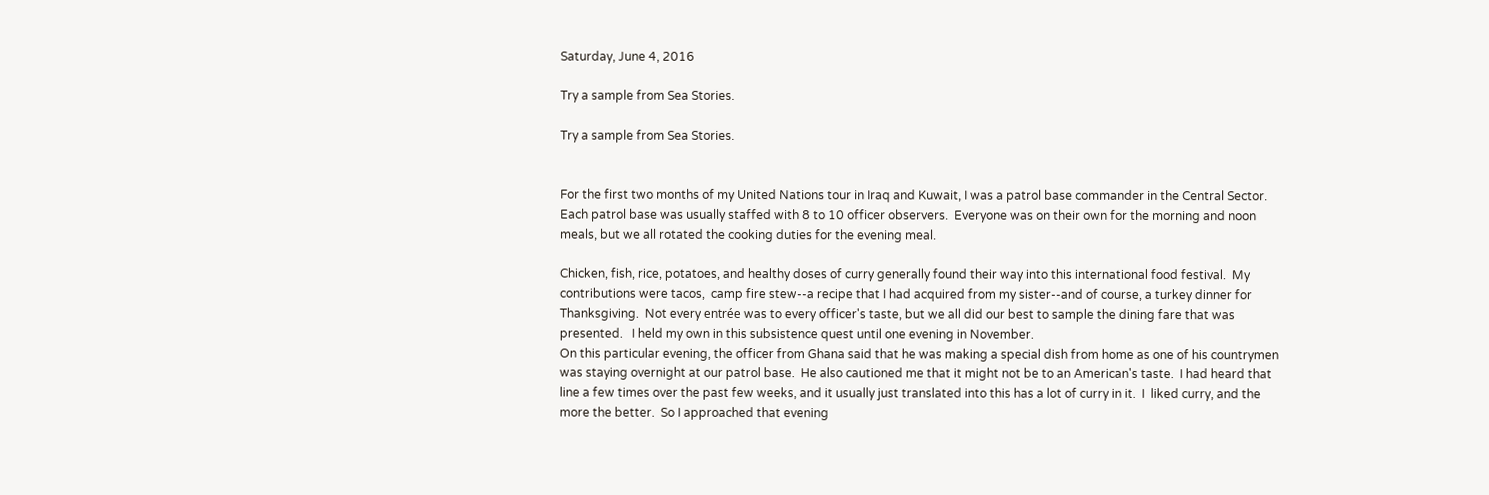Saturday, June 4, 2016

Try a sample from Sea Stories.

Try a sample from Sea Stories.


For the first two months of my United Nations tour in Iraq and Kuwait, I was a patrol base commander in the Central Sector.  Each patrol base was usually staffed with 8 to 10 officer observers.  Everyone was on their own for the morning and noon meals, but we all rotated the cooking duties for the evening meal.

Chicken, fish, rice, potatoes, and healthy doses of curry generally found their way into this international food festival.  My contributions were tacos,  camp fire stew--a recipe that I had acquired from my sister--and of course, a turkey dinner for Thanksgiving.  Not every entrée was to every officer's taste, but we all did our best to sample the dining fare that was presented.   I held my own in this subsistence quest until one evening in November.
On this particular evening, the officer from Ghana said that he was making a special dish from home as one of his countrymen was staying overnight at our patrol base.  He also cautioned me that it might not be to an American's taste.  I had heard that line a few times over the past few weeks, and it usually just translated into this has a lot of curry in it.  I  liked curry, and the more the better.  So I approached that evening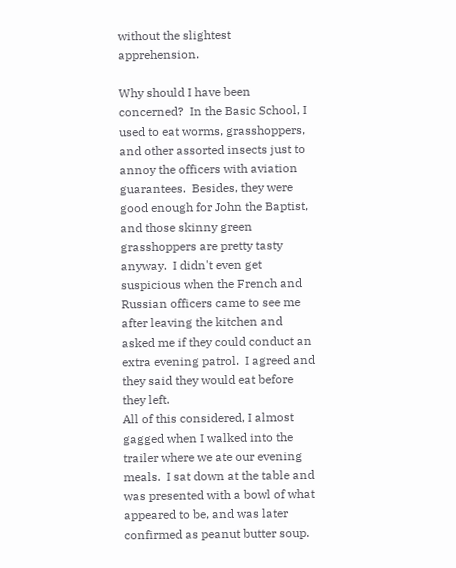without the slightest apprehension.

Why should I have been concerned?  In the Basic School, I used to eat worms, grasshoppers, and other assorted insects just to annoy the officers with aviation guarantees.  Besides, they were good enough for John the Baptist, and those skinny green grasshoppers are pretty tasty anyway.  I didn't even get suspicious when the French and Russian officers came to see me after leaving the kitchen and asked me if they could conduct an extra evening patrol.  I agreed and they said they would eat before they left.
All of this considered, I almost gagged when I walked into the trailer where we ate our evening meals.  I sat down at the table and was presented with a bowl of what appeared to be, and was later confirmed as peanut butter soup.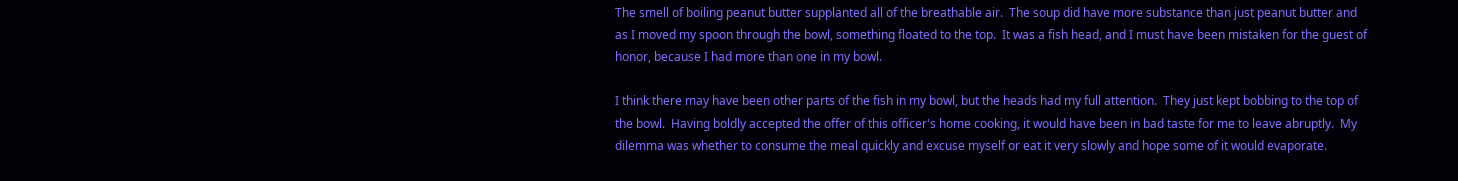The smell of boiling peanut butter supplanted all of the breathable air.  The soup did have more substance than just peanut butter and as I moved my spoon through the bowl, something floated to the top.  It was a fish head, and I must have been mistaken for the guest of honor, because I had more than one in my bowl.

I think there may have been other parts of the fish in my bowl, but the heads had my full attention.  They just kept bobbing to the top of the bowl.  Having boldly accepted the offer of this officer's home cooking, it would have been in bad taste for me to leave abruptly.  My dilemma was whether to consume the meal quickly and excuse myself or eat it very slowly and hope some of it would evaporate.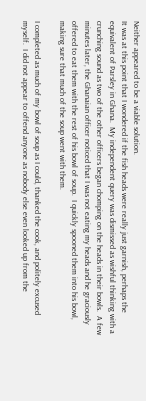Neither appeared to be a viable solution.
It was at this point that I wondered if the fish heads were really just garnish, perhaps the equivalent of Parsley in Ghana.  My independent query was dismissed as wishful thinking with a crunching sound as two of the other officers began chomping on the heads in their bowls.  A few minutes later, the Ghanaian officer noticed that I was not eating my heads and he graciously offered to eat them with the rest of his bowl of soup.  I quickly spooned them into his bowl, making sure that much of the soup went with them.

I completed as much of my bowl of soup as I could, thanked the cook, and politely excused myself.  I did not appear to offend anyone as nobody else even looked up from the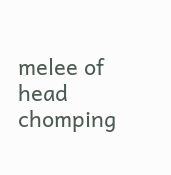melee of head chomping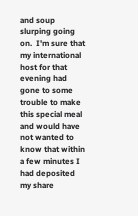and soup slurping going on.  I'm sure that my international host for that evening had gone to some trouble to make this special meal and would have not wanted to know that within a few minutes I had deposited my share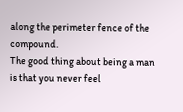along the perimeter fence of the compound.
The good thing about being a man is that you never feel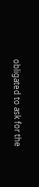obligated to ask for the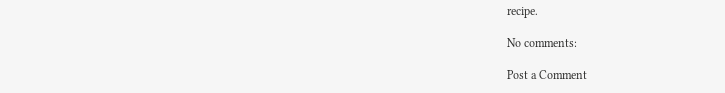recipe.

No comments:

Post a Comment